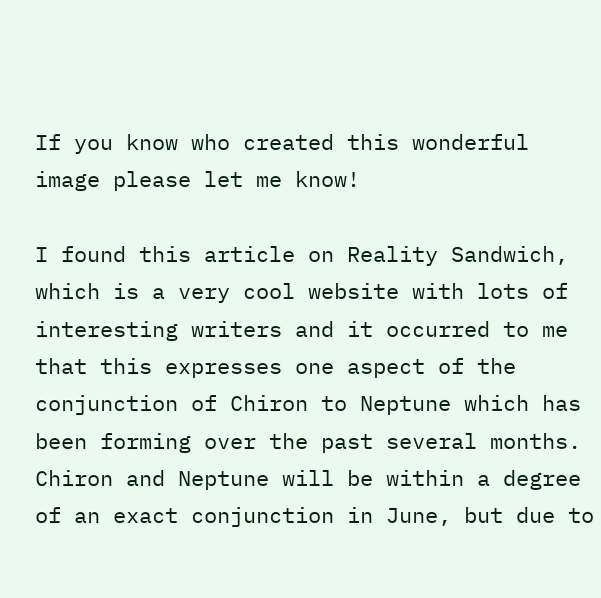If you know who created this wonderful image please let me know!

I found this article on Reality Sandwich, which is a very cool website with lots of interesting writers and it occurred to me that this expresses one aspect of the conjunction of Chiron to Neptune which has been forming over the past several months.  Chiron and Neptune will be within a degree of an exact conjunction in June, but due to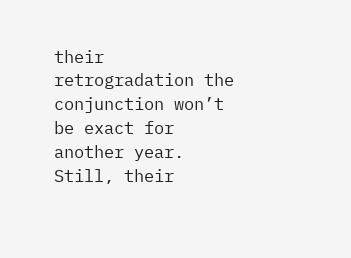their retrogradation the conjunction won’t be exact for another year.  Still, their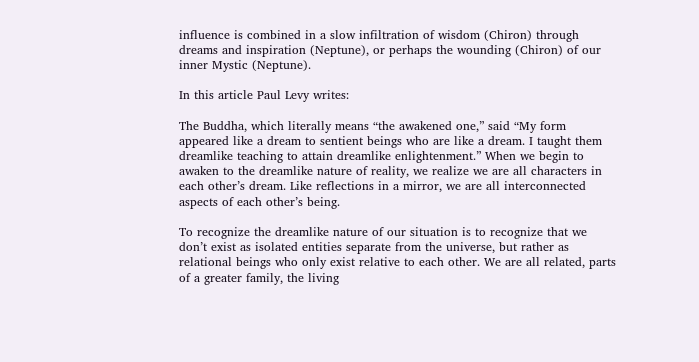influence is combined in a slow infiltration of wisdom (Chiron) through dreams and inspiration (Neptune), or perhaps the wounding (Chiron) of our inner Mystic (Neptune).

In this article Paul Levy writes:

The Buddha, which literally means “the awakened one,” said “My form appeared like a dream to sentient beings who are like a dream. I taught them dreamlike teaching to attain dreamlike enlightenment.” When we begin to awaken to the dreamlike nature of reality, we realize we are all characters in each other’s dream. Like reflections in a mirror, we are all interconnected aspects of each other’s being.

To recognize the dreamlike nature of our situation is to recognize that we don’t exist as isolated entities separate from the universe, but rather as relational beings who only exist relative to each other. We are all related, parts of a greater family, the living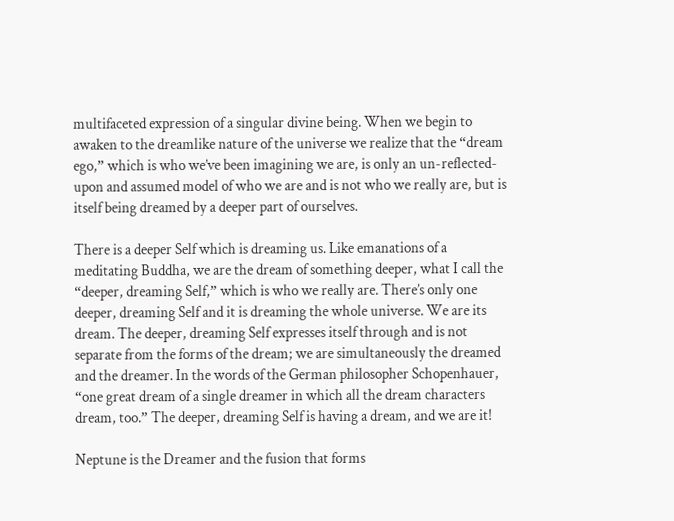multifaceted expression of a singular divine being. When we begin to awaken to the dreamlike nature of the universe we realize that the “dream ego,” which is who we’ve been imagining we are, is only an un-reflected-upon and assumed model of who we are and is not who we really are, but is itself being dreamed by a deeper part of ourselves.

There is a deeper Self which is dreaming us. Like emanations of a meditating Buddha, we are the dream of something deeper, what I call the “deeper, dreaming Self,” which is who we really are. There’s only one deeper, dreaming Self and it is dreaming the whole universe. We are its dream. The deeper, dreaming Self expresses itself through and is not separate from the forms of the dream; we are simultaneously the dreamed and the dreamer. In the words of the German philosopher Schopenhauer, “one great dream of a single dreamer in which all the dream characters dream, too.” The deeper, dreaming Self is having a dream, and we are it!

Neptune is the Dreamer and the fusion that forms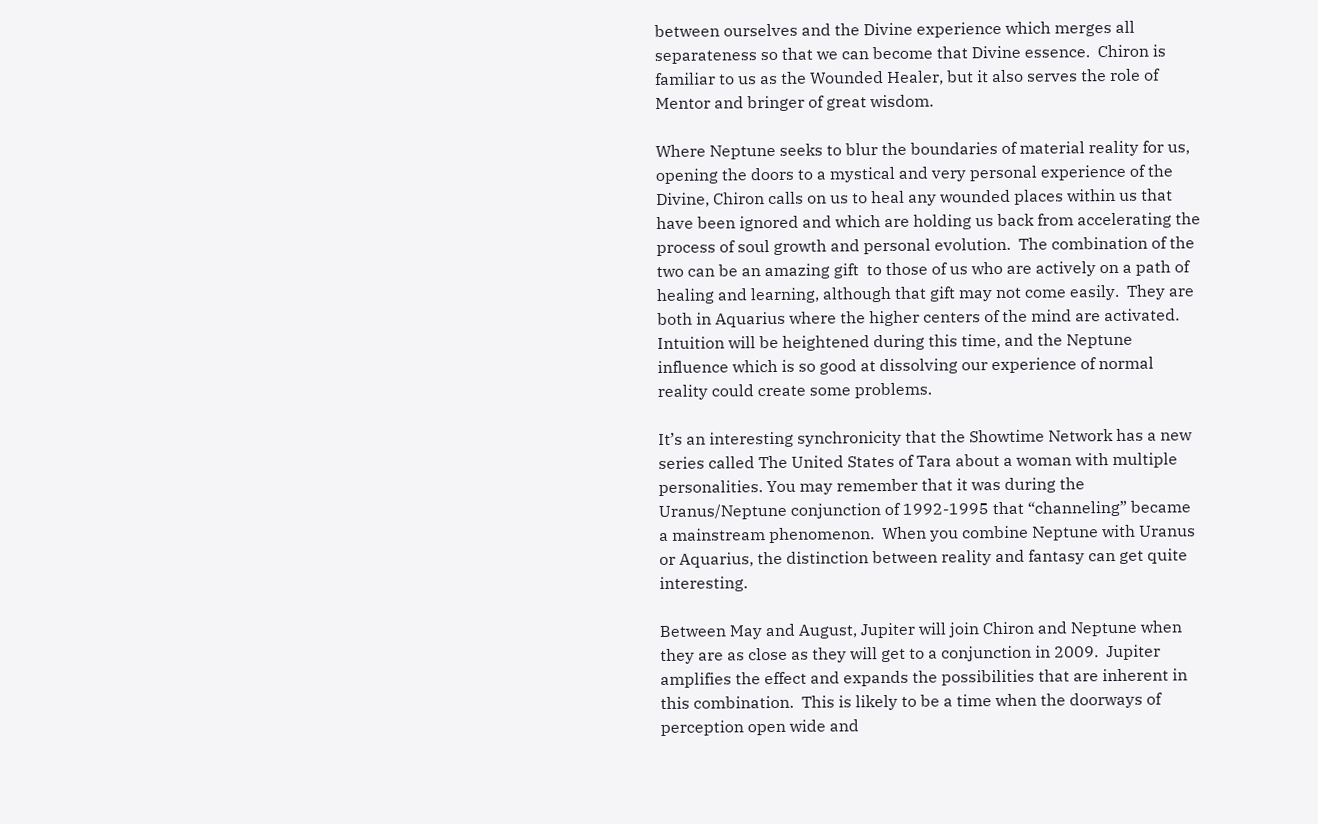between ourselves and the Divine experience which merges all separateness so that we can become that Divine essence.  Chiron is familiar to us as the Wounded Healer, but it also serves the role of Mentor and bringer of great wisdom.

Where Neptune seeks to blur the boundaries of material reality for us, opening the doors to a mystical and very personal experience of the Divine, Chiron calls on us to heal any wounded places within us that have been ignored and which are holding us back from accelerating the process of soul growth and personal evolution.  The combination of the two can be an amazing gift  to those of us who are actively on a path of healing and learning, although that gift may not come easily.  They are both in Aquarius where the higher centers of the mind are activated.  Intuition will be heightened during this time, and the Neptune influence which is so good at dissolving our experience of normal reality could create some problems.

It’s an interesting synchronicity that the Showtime Network has a new series called The United States of Tara about a woman with multiple personalities. You may remember that it was during the Uranus/Neptune conjunction of 1992-1995 that “channeling” became a mainstream phenomenon.  When you combine Neptune with Uranus or Aquarius, the distinction between reality and fantasy can get quite interesting.

Between May and August, Jupiter will join Chiron and Neptune when they are as close as they will get to a conjunction in 2009.  Jupiter amplifies the effect and expands the possibilities that are inherent in this combination.  This is likely to be a time when the doorways of perception open wide and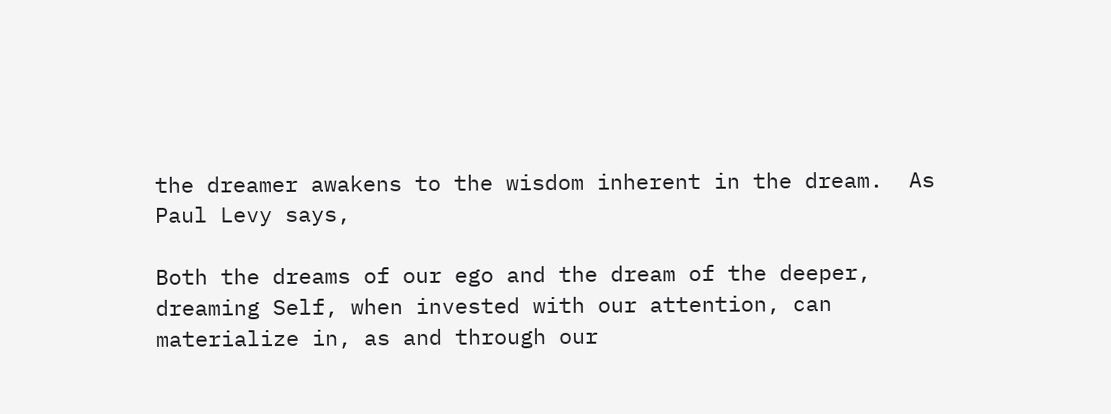the dreamer awakens to the wisdom inherent in the dream.  As Paul Levy says,

Both the dreams of our ego and the dream of the deeper, dreaming Self, when invested with our attention, can materialize in, as and through our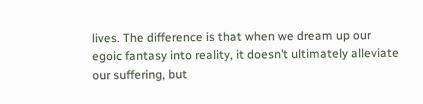lives. The difference is that when we dream up our egoic fantasy into reality, it doesn’t ultimately alleviate our suffering, but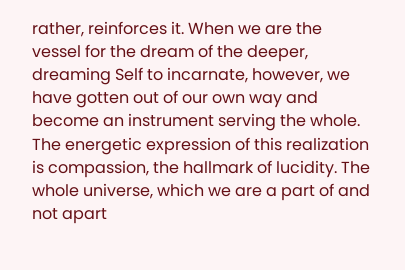rather, reinforces it. When we are the vessel for the dream of the deeper, dreaming Self to incarnate, however, we have gotten out of our own way and become an instrument serving the whole. The energetic expression of this realization is compassion, the hallmark of lucidity. The whole universe, which we are a part of and not apart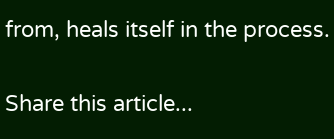from, heals itself in the process.

Share this article...